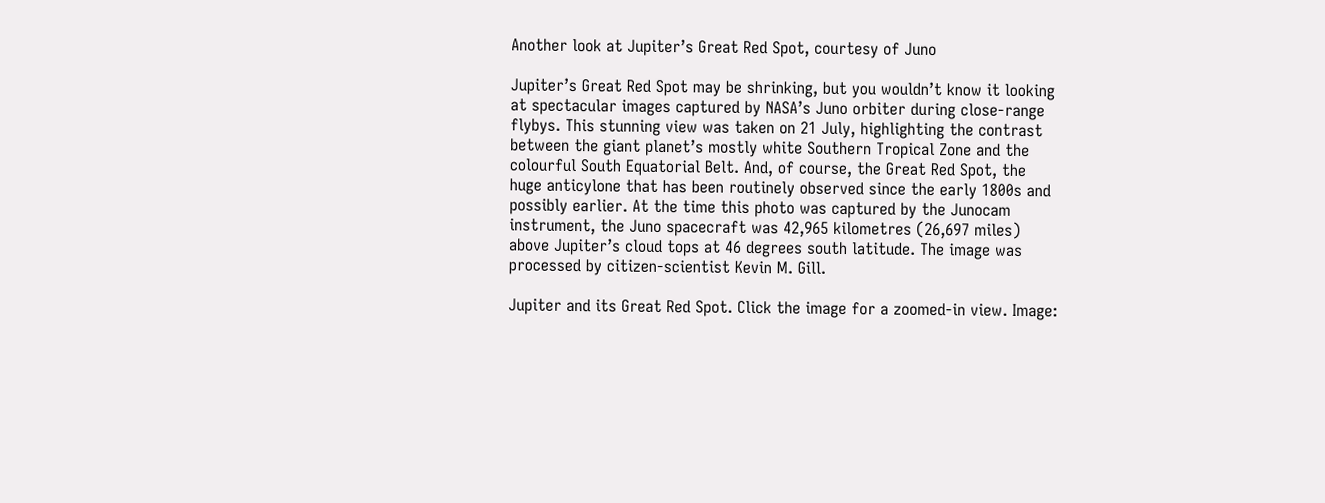Another look at Jupiter’s Great Red Spot, courtesy of Juno

Jupiter’s Great Red Spot may be shrinking, but you wouldn’t know it looking at spectacular images captured by NASA’s Juno orbiter during close-range flybys. This stunning view was taken on 21 July, highlighting the contrast between the giant planet’s mostly white Southern Tropical Zone and the colourful South Equatorial Belt. And, of course, the Great Red Spot, the huge anticylone that has been routinely observed since the early 1800s and possibly earlier. At the time this photo was captured by the Junocam instrument, the Juno spacecraft was 42,965 kilometres (26,697 miles) above Jupiter’s cloud tops at 46 degrees south latitude. The image was processed by citizen-scientist Kevin M. Gill.

Jupiter and its Great Red Spot. Click the image for a zoomed-in view. Image: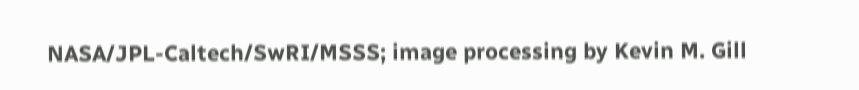NASA/JPL-Caltech/SwRI/MSSS; image processing by Kevin M. Gill